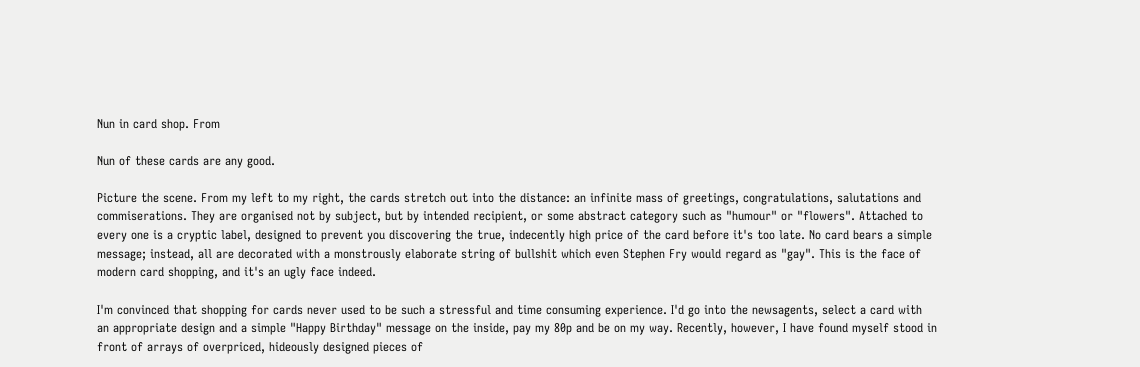Nun in card shop. From

Nun of these cards are any good.

Picture the scene. From my left to my right, the cards stretch out into the distance: an infinite mass of greetings, congratulations, salutations and commiserations. They are organised not by subject, but by intended recipient, or some abstract category such as "humour" or "flowers". Attached to every one is a cryptic label, designed to prevent you discovering the true, indecently high price of the card before it's too late. No card bears a simple message; instead, all are decorated with a monstrously elaborate string of bullshit which even Stephen Fry would regard as "gay". This is the face of modern card shopping, and it's an ugly face indeed.

I'm convinced that shopping for cards never used to be such a stressful and time consuming experience. I'd go into the newsagents, select a card with an appropriate design and a simple "Happy Birthday" message on the inside, pay my 80p and be on my way. Recently, however, I have found myself stood in front of arrays of overpriced, hideously designed pieces of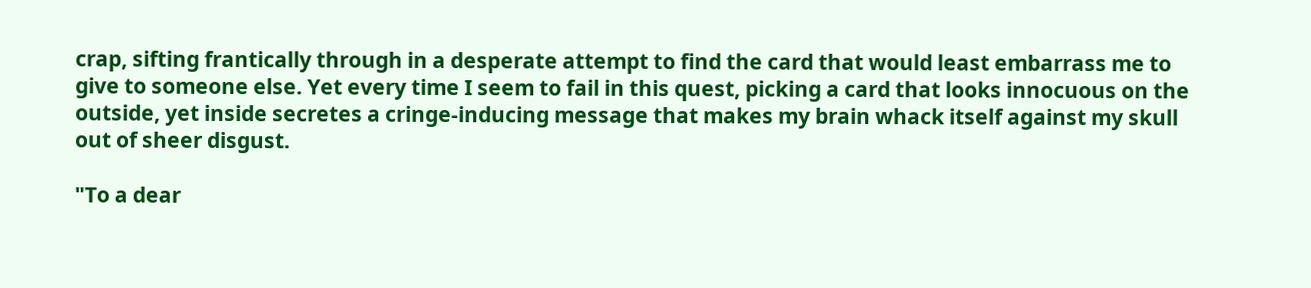crap, sifting frantically through in a desperate attempt to find the card that would least embarrass me to give to someone else. Yet every time I seem to fail in this quest, picking a card that looks innocuous on the outside, yet inside secretes a cringe-inducing message that makes my brain whack itself against my skull out of sheer disgust.

"To a dear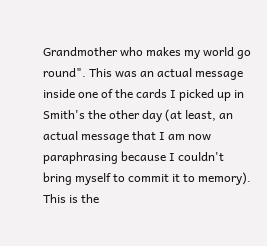Grandmother who makes my world go round". This was an actual message inside one of the cards I picked up in Smith's the other day (at least, an actual message that I am now paraphrasing because I couldn't bring myself to commit it to memory). This is the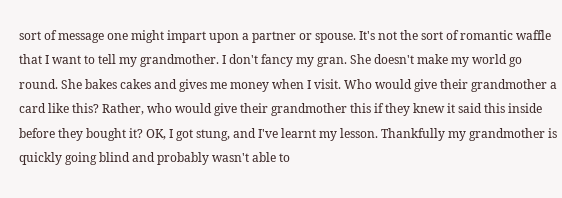sort of message one might impart upon a partner or spouse. It's not the sort of romantic waffle that I want to tell my grandmother. I don't fancy my gran. She doesn't make my world go round. She bakes cakes and gives me money when I visit. Who would give their grandmother a card like this? Rather, who would give their grandmother this if they knew it said this inside before they bought it? OK, I got stung, and I've learnt my lesson. Thankfully my grandmother is quickly going blind and probably wasn't able to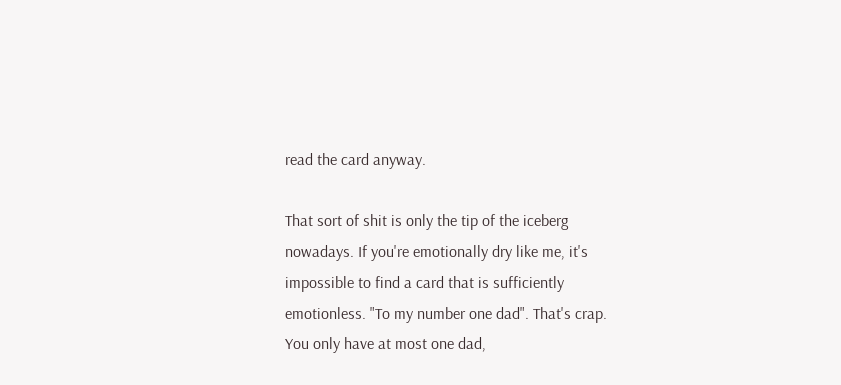read the card anyway.

That sort of shit is only the tip of the iceberg nowadays. If you're emotionally dry like me, it's impossible to find a card that is sufficiently emotionless. "To my number one dad". That's crap. You only have at most one dad,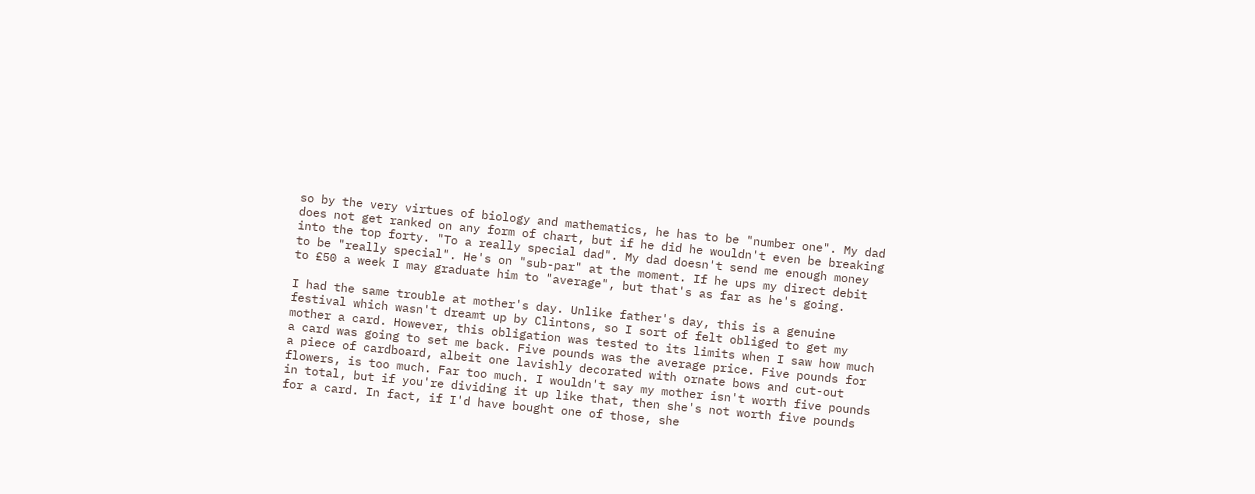so by the very virtues of biology and mathematics, he has to be "number one". My dad does not get ranked on any form of chart, but if he did he wouldn't even be breaking into the top forty. "To a really special dad". My dad doesn't send me enough money to be "really special". He's on "sub-par" at the moment. If he ups my direct debit to £50 a week I may graduate him to "average", but that's as far as he's going.

I had the same trouble at mother's day. Unlike father's day, this is a genuine festival which wasn't dreamt up by Clintons, so I sort of felt obliged to get my mother a card. However, this obligation was tested to its limits when I saw how much a card was going to set me back. Five pounds was the average price. Five pounds for a piece of cardboard, albeit one lavishly decorated with ornate bows and cut-out flowers, is too much. Far too much. I wouldn't say my mother isn't worth five pounds in total, but if you're dividing it up like that, then she's not worth five pounds for a card. In fact, if I'd have bought one of those, she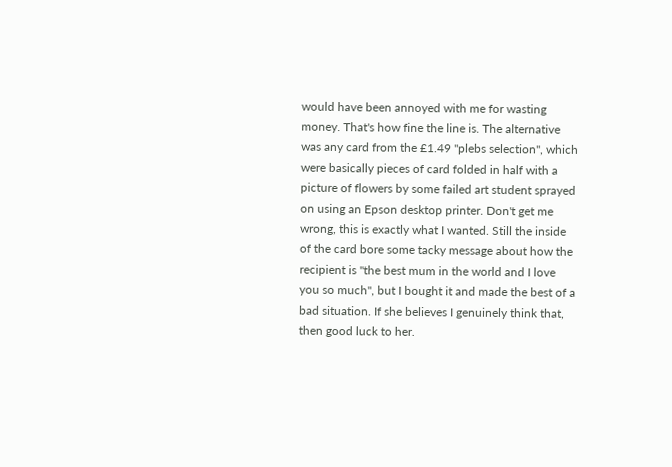would have been annoyed with me for wasting money. That's how fine the line is. The alternative was any card from the £1.49 "plebs selection", which were basically pieces of card folded in half with a picture of flowers by some failed art student sprayed on using an Epson desktop printer. Don't get me wrong, this is exactly what I wanted. Still the inside of the card bore some tacky message about how the recipient is "the best mum in the world and I love you so much", but I bought it and made the best of a bad situation. If she believes I genuinely think that, then good luck to her.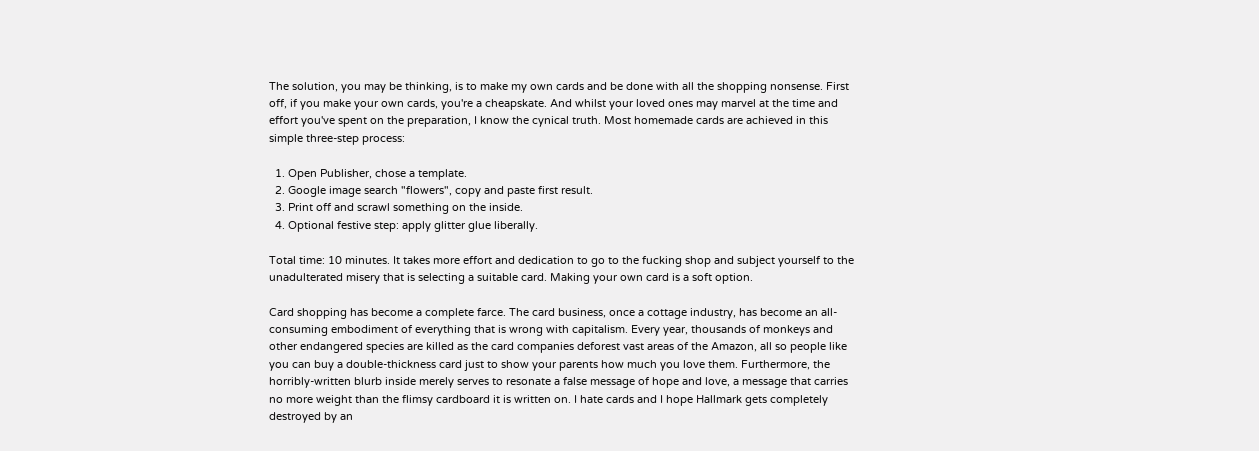The solution, you may be thinking, is to make my own cards and be done with all the shopping nonsense. First off, if you make your own cards, you're a cheapskate. And whilst your loved ones may marvel at the time and effort you've spent on the preparation, I know the cynical truth. Most homemade cards are achieved in this simple three-step process:

  1. Open Publisher, chose a template.
  2. Google image search "flowers", copy and paste first result.
  3. Print off and scrawl something on the inside.
  4. Optional festive step: apply glitter glue liberally.

Total time: 10 minutes. It takes more effort and dedication to go to the fucking shop and subject yourself to the unadulterated misery that is selecting a suitable card. Making your own card is a soft option.

Card shopping has become a complete farce. The card business, once a cottage industry, has become an all-consuming embodiment of everything that is wrong with capitalism. Every year, thousands of monkeys and other endangered species are killed as the card companies deforest vast areas of the Amazon, all so people like you can buy a double-thickness card just to show your parents how much you love them. Furthermore, the horribly-written blurb inside merely serves to resonate a false message of hope and love, a message that carries no more weight than the flimsy cardboard it is written on. I hate cards and I hope Hallmark gets completely destroyed by an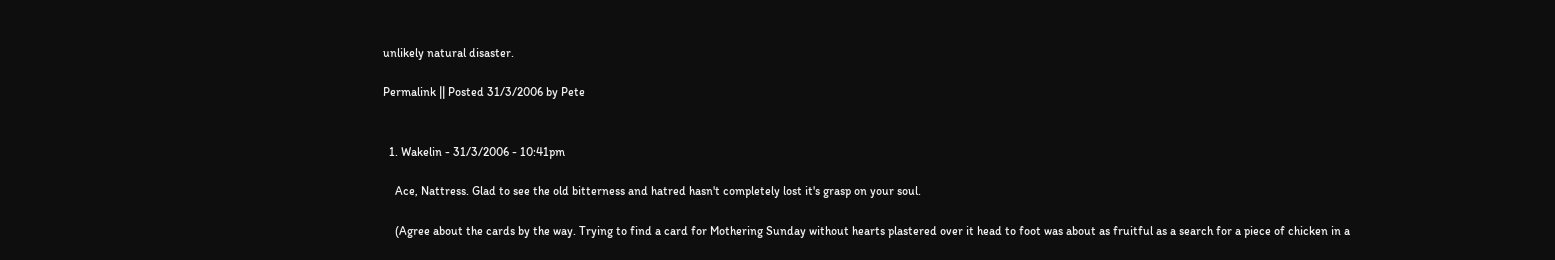unlikely natural disaster.

Permalink || Posted 31/3/2006 by Pete


  1. Wakelin - 31/3/2006 - 10:41pm

    Ace, Nattress. Glad to see the old bitterness and hatred hasn't completely lost it's grasp on your soul.

    (Agree about the cards by the way. Trying to find a card for Mothering Sunday without hearts plastered over it head to foot was about as fruitful as a search for a piece of chicken in a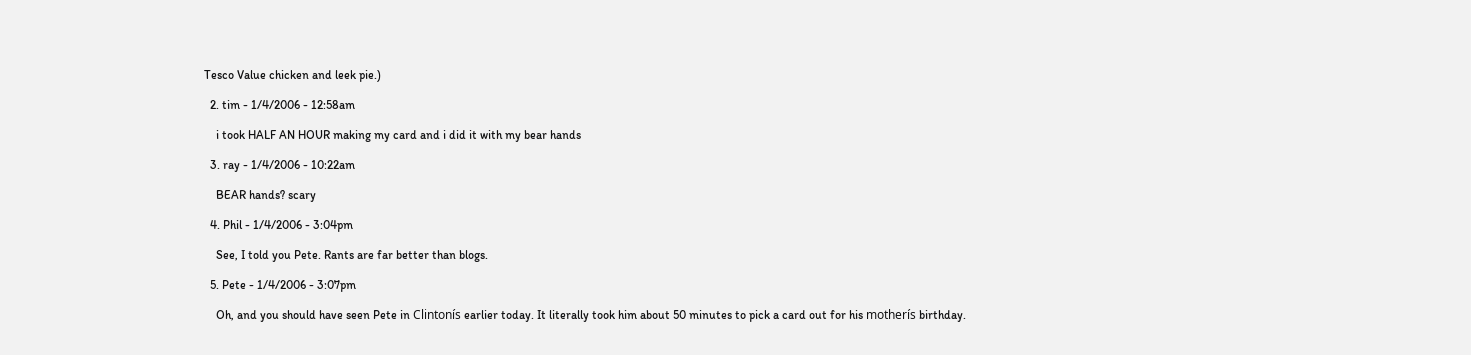Tesco Value chicken and leek pie.)

  2. tim - 1/4/2006 - 12:58am

    i took HALF AN HOUR making my card and i did it with my bear hands

  3. ray - 1/4/2006 - 10:22am

    BEAR hands? scary

  4. Phil - 1/4/2006 - 3:04pm

    See, I told you Pete. Rants are far better than blogs.

  5. Pete - 1/4/2006 - 3:07pm

    Oh, and you should have seen Pete in Clintonís earlier today. It literally took him about 50 minutes to pick a card out for his motherís birthday.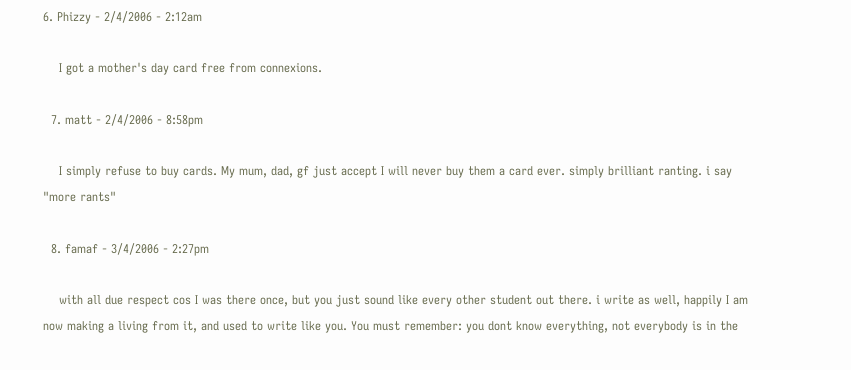6. Phizzy - 2/4/2006 - 2:12am

    I got a mother's day card free from connexions.

  7. matt - 2/4/2006 - 8:58pm

    I simply refuse to buy cards. My mum, dad, gf just accept I will never buy them a card ever. simply brilliant ranting. i say "more rants"

  8. famaf - 3/4/2006 - 2:27pm

    with all due respect cos I was there once, but you just sound like every other student out there. i write as well, happily I am now making a living from it, and used to write like you. You must remember: you dont know everything, not everybody is in the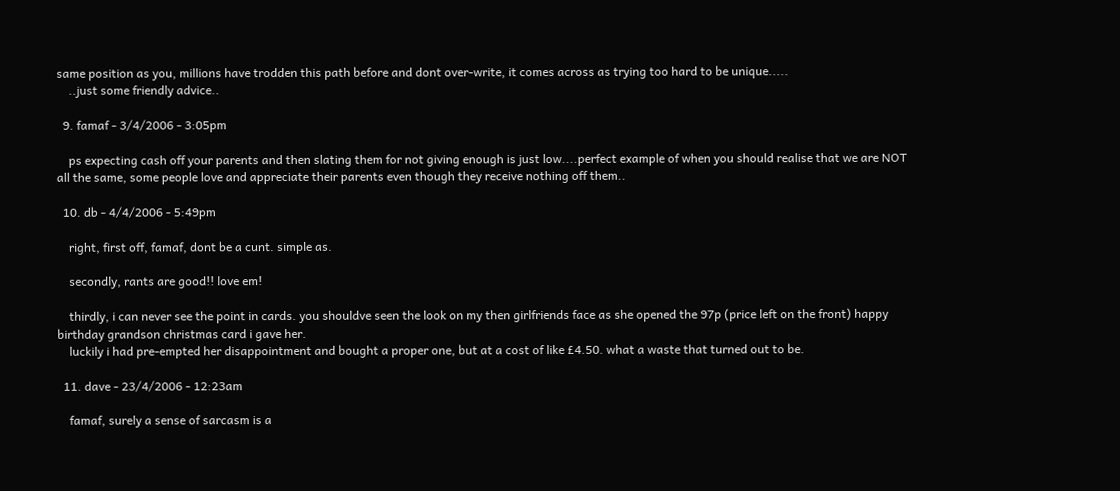same position as you, millions have trodden this path before and dont over-write, it comes across as trying too hard to be unique.....
    ..just some friendly advice..

  9. famaf - 3/4/2006 - 3:05pm

    ps expecting cash off your parents and then slating them for not giving enough is just low....perfect example of when you should realise that we are NOT all the same, some people love and appreciate their parents even though they receive nothing off them..

  10. db - 4/4/2006 - 5:49pm

    right, first off, famaf, dont be a cunt. simple as.

    secondly, rants are good!! love em!

    thirdly, i can never see the point in cards. you shouldve seen the look on my then girlfriends face as she opened the 97p (price left on the front) happy birthday grandson christmas card i gave her.
    luckily i had pre-empted her disappointment and bought a proper one, but at a cost of like £4.50. what a waste that turned out to be.

  11. dave - 23/4/2006 - 12:23am

    famaf, surely a sense of sarcasm is a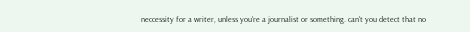neccessity for a writer, unless you're a journalist or something. can't you detect that no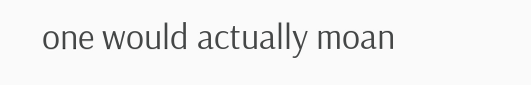one would actually moan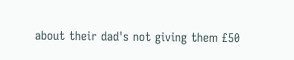about their dad's not giving them £50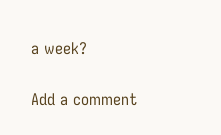a week?

Add a comment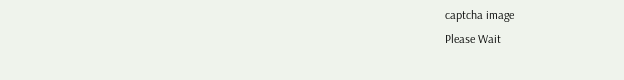captcha image
Please Wait